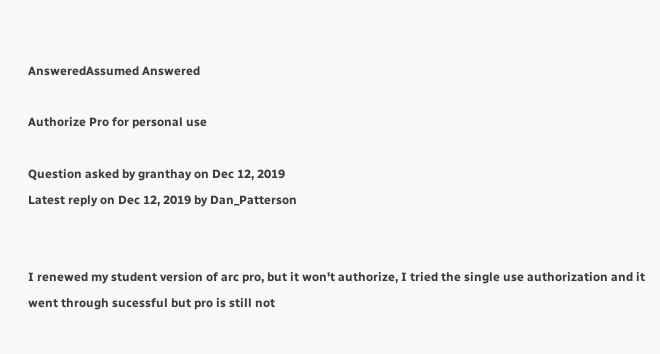AnsweredAssumed Answered

Authorize Pro for personal use

Question asked by granthay on Dec 12, 2019
Latest reply on Dec 12, 2019 by Dan_Patterson


I renewed my student version of arc pro, but it won't authorize, I tried the single use authorization and it went through sucessful but pro is still not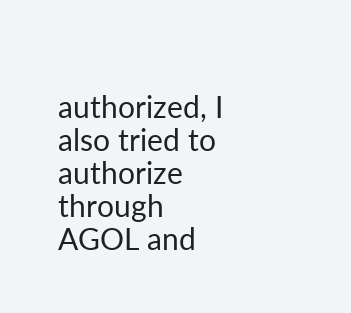authorized, I also tried to authorize through AGOL and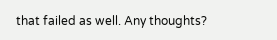that failed as well. Any thoughts?